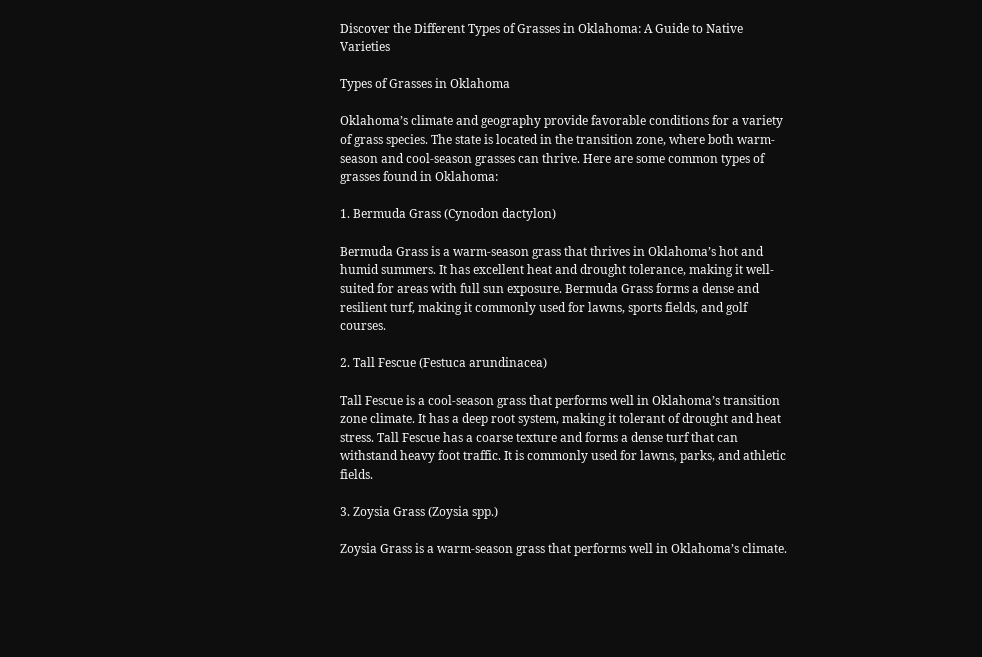Discover the Different Types of Grasses in Oklahoma: A Guide to Native Varieties

Types of Grasses in Oklahoma

Oklahoma’s climate and geography provide favorable conditions for a variety of grass species. The state is located in the transition zone, where both warm-season and cool-season grasses can thrive. Here are some common types of grasses found in Oklahoma:

1. Bermuda Grass (Cynodon dactylon)

Bermuda Grass is a warm-season grass that thrives in Oklahoma’s hot and humid summers. It has excellent heat and drought tolerance, making it well-suited for areas with full sun exposure. Bermuda Grass forms a dense and resilient turf, making it commonly used for lawns, sports fields, and golf courses.

2. Tall Fescue (Festuca arundinacea)

Tall Fescue is a cool-season grass that performs well in Oklahoma’s transition zone climate. It has a deep root system, making it tolerant of drought and heat stress. Tall Fescue has a coarse texture and forms a dense turf that can withstand heavy foot traffic. It is commonly used for lawns, parks, and athletic fields.

3. Zoysia Grass (Zoysia spp.)

Zoysia Grass is a warm-season grass that performs well in Oklahoma’s climate.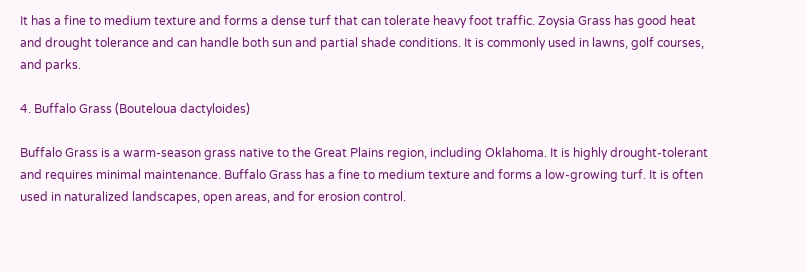It has a fine to medium texture and forms a dense turf that can tolerate heavy foot traffic. Zoysia Grass has good heat and drought tolerance and can handle both sun and partial shade conditions. It is commonly used in lawns, golf courses, and parks.

4. Buffalo Grass (Bouteloua dactyloides)

Buffalo Grass is a warm-season grass native to the Great Plains region, including Oklahoma. It is highly drought-tolerant and requires minimal maintenance. Buffalo Grass has a fine to medium texture and forms a low-growing turf. It is often used in naturalized landscapes, open areas, and for erosion control.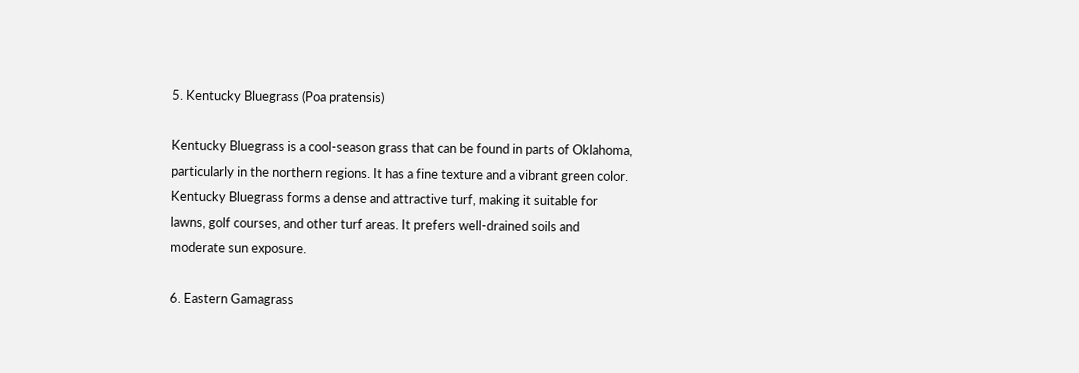5. Kentucky Bluegrass (Poa pratensis)

Kentucky Bluegrass is a cool-season grass that can be found in parts of Oklahoma, particularly in the northern regions. It has a fine texture and a vibrant green color. Kentucky Bluegrass forms a dense and attractive turf, making it suitable for lawns, golf courses, and other turf areas. It prefers well-drained soils and moderate sun exposure.

6. Eastern Gamagrass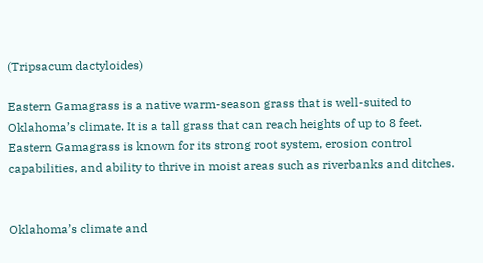(Tripsacum dactyloides)

Eastern Gamagrass is a native warm-season grass that is well-suited to Oklahoma’s climate. It is a tall grass that can reach heights of up to 8 feet. Eastern Gamagrass is known for its strong root system, erosion control capabilities, and ability to thrive in moist areas such as riverbanks and ditches.


Oklahoma’s climate and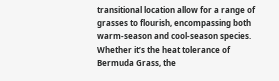transitional location allow for a range of grasses to flourish, encompassing both warm-season and cool-season species. Whether it’s the heat tolerance of Bermuda Grass, the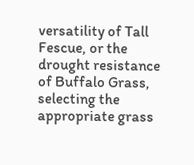versatility of Tall Fescue, or the drought resistance of Buffalo Grass, selecting the appropriate grass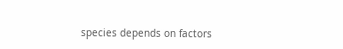species depends on factors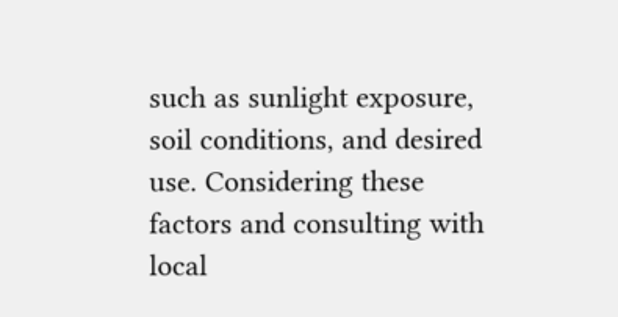such as sunlight exposure, soil conditions, and desired use. Considering these factors and consulting with local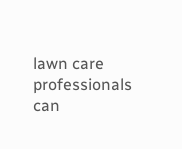lawn care professionals can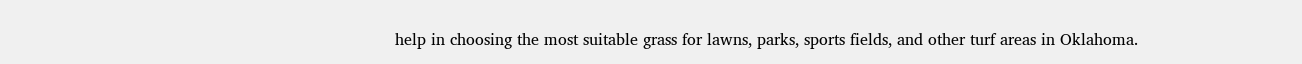help in choosing the most suitable grass for lawns, parks, sports fields, and other turf areas in Oklahoma.